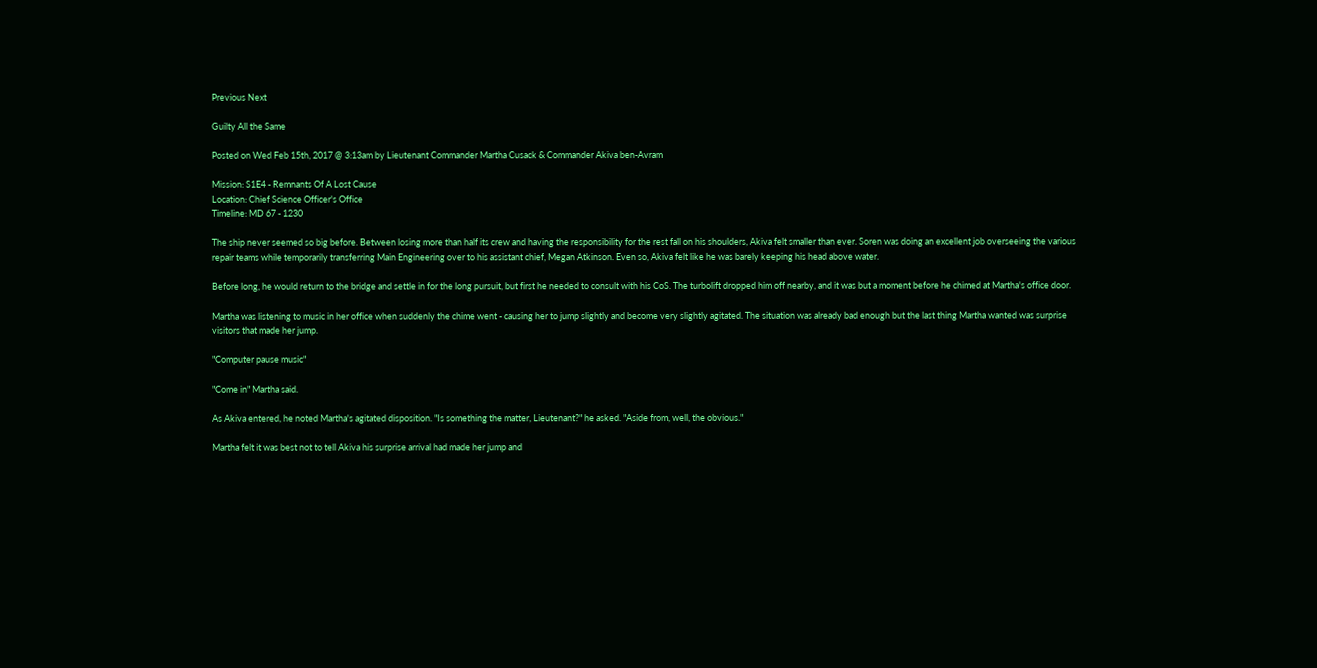Previous Next

Guilty All the Same

Posted on Wed Feb 15th, 2017 @ 3:13am by Lieutenant Commander Martha Cusack & Commander Akiva ben-Avram

Mission: S1E4 - Remnants Of A Lost Cause
Location: Chief Science Officer's Office
Timeline: MD 67 - 1230

The ship never seemed so big before. Between losing more than half its crew and having the responsibility for the rest fall on his shoulders, Akiva felt smaller than ever. Soren was doing an excellent job overseeing the various repair teams while temporarily transferring Main Engineering over to his assistant chief, Megan Atkinson. Even so, Akiva felt like he was barely keeping his head above water.

Before long, he would return to the bridge and settle in for the long pursuit, but first he needed to consult with his CoS. The turbolift dropped him off nearby, and it was but a moment before he chimed at Martha's office door.

Martha was listening to music in her office when suddenly the chime went - causing her to jump slightly and become very slightly agitated. The situation was already bad enough but the last thing Martha wanted was surprise visitors that made her jump.

"Computer pause music"

"Come in" Martha said.

As Akiva entered, he noted Martha's agitated disposition. "Is something the matter, Lieutenant?" he asked. "Aside from, well, the obvious."

Martha felt it was best not to tell Akiva his surprise arrival had made her jump and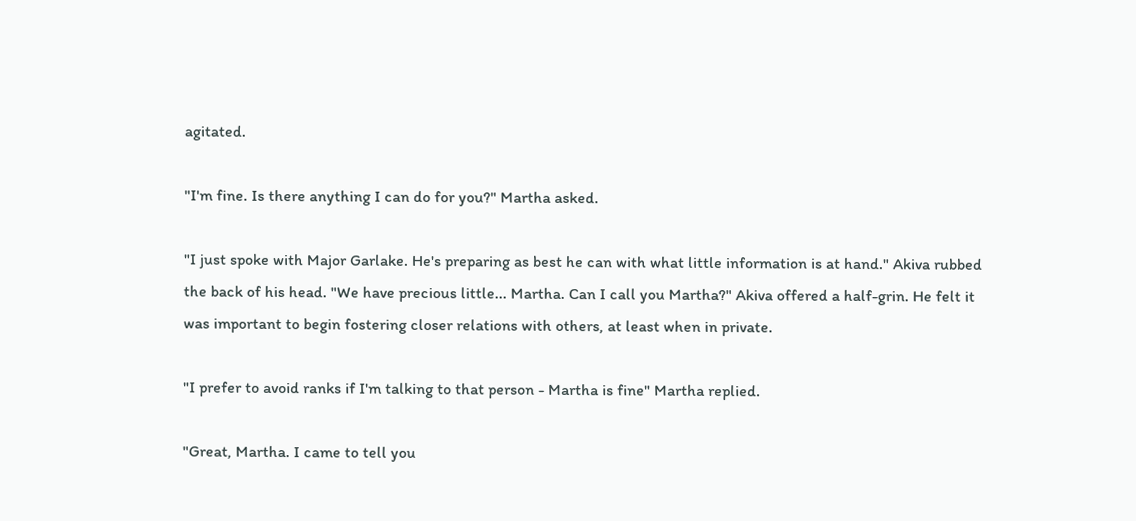agitated.

"I'm fine. Is there anything I can do for you?" Martha asked.

"I just spoke with Major Garlake. He's preparing as best he can with what little information is at hand." Akiva rubbed the back of his head. "We have precious little... Martha. Can I call you Martha?" Akiva offered a half-grin. He felt it was important to begin fostering closer relations with others, at least when in private.

"I prefer to avoid ranks if I'm talking to that person - Martha is fine" Martha replied.

"Great, Martha. I came to tell you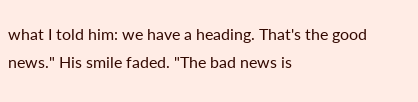what I told him: we have a heading. That's the good news." His smile faded. "The bad news is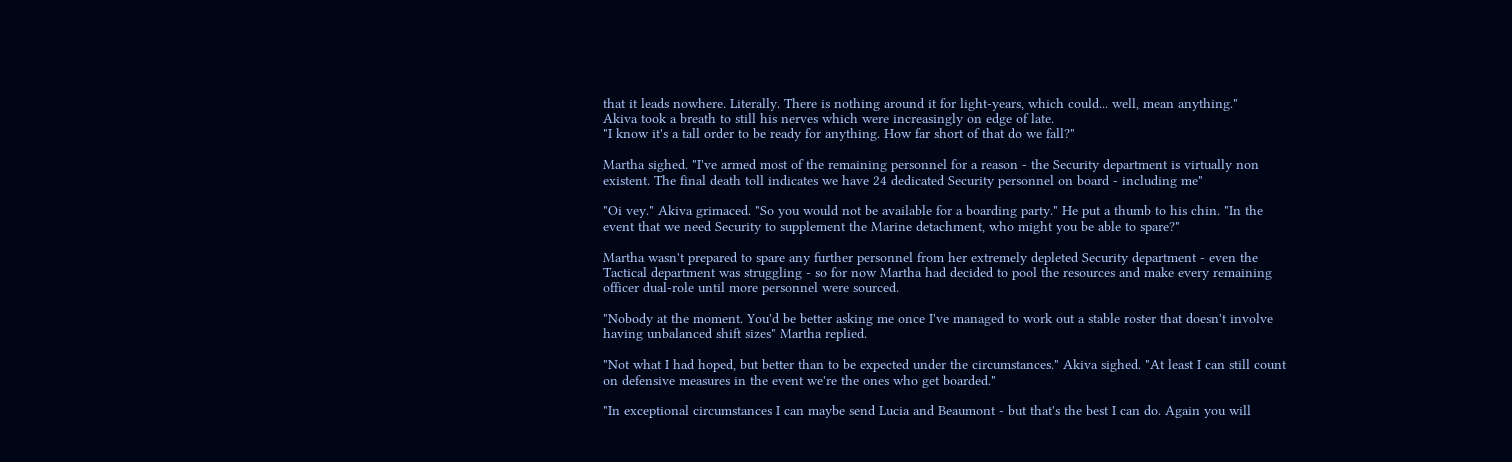that it leads nowhere. Literally. There is nothing around it for light-years, which could... well, mean anything."
Akiva took a breath to still his nerves which were increasingly on edge of late.
"I know it's a tall order to be ready for anything. How far short of that do we fall?"

Martha sighed. "I've armed most of the remaining personnel for a reason - the Security department is virtually non existent. The final death toll indicates we have 24 dedicated Security personnel on board - including me"

"Oi vey." Akiva grimaced. "So you would not be available for a boarding party." He put a thumb to his chin. "In the event that we need Security to supplement the Marine detachment, who might you be able to spare?"

Martha wasn't prepared to spare any further personnel from her extremely depleted Security department - even the Tactical department was struggling - so for now Martha had decided to pool the resources and make every remaining officer dual-role until more personnel were sourced.

"Nobody at the moment. You'd be better asking me once I've managed to work out a stable roster that doesn't involve having unbalanced shift sizes" Martha replied.

"Not what I had hoped, but better than to be expected under the circumstances." Akiva sighed. "At least I can still count on defensive measures in the event we're the ones who get boarded."

"In exceptional circumstances I can maybe send Lucia and Beaumont - but that's the best I can do. Again you will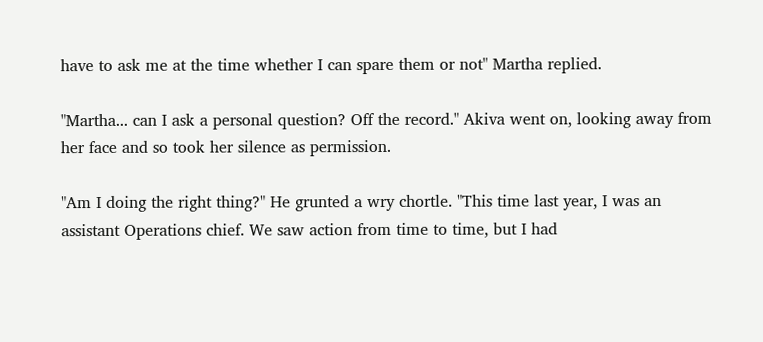have to ask me at the time whether I can spare them or not" Martha replied.

"Martha... can I ask a personal question? Off the record." Akiva went on, looking away from her face and so took her silence as permission.

"Am I doing the right thing?" He grunted a wry chortle. "This time last year, I was an assistant Operations chief. We saw action from time to time, but I had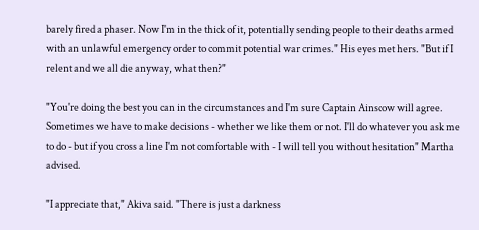barely fired a phaser. Now I'm in the thick of it, potentially sending people to their deaths armed with an unlawful emergency order to commit potential war crimes." His eyes met hers. "But if I relent and we all die anyway, what then?"

"You're doing the best you can in the circumstances and I'm sure Captain Ainscow will agree. Sometimes we have to make decisions - whether we like them or not. I'll do whatever you ask me to do - but if you cross a line I'm not comfortable with - I will tell you without hesitation" Martha advised.

"I appreciate that," Akiva said. "There is just a darkness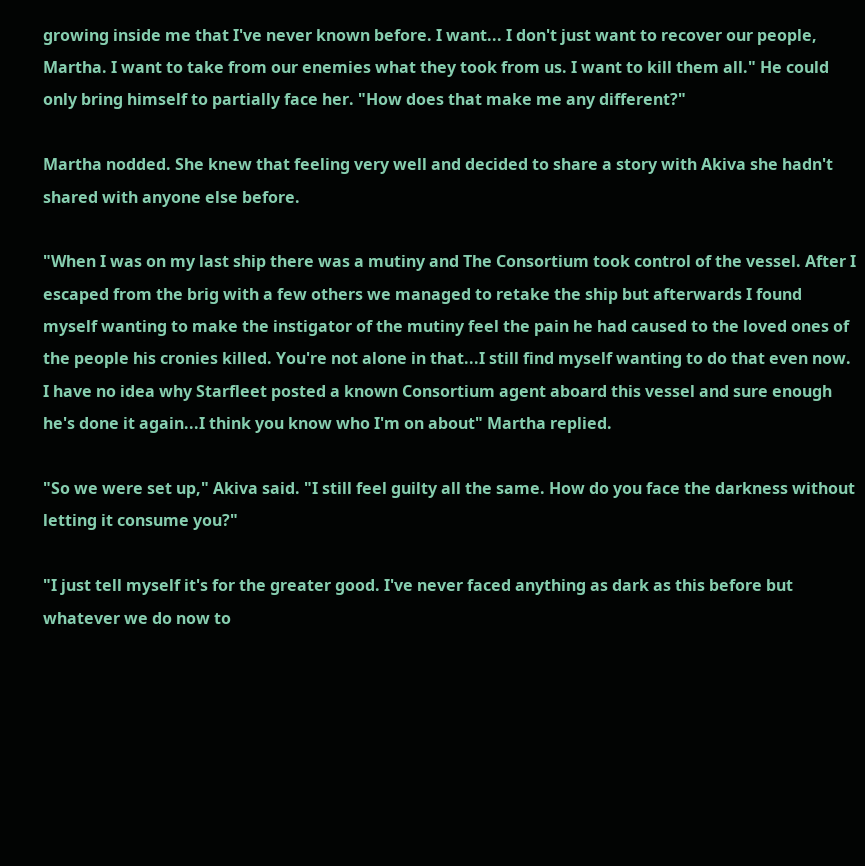growing inside me that I've never known before. I want... I don't just want to recover our people, Martha. I want to take from our enemies what they took from us. I want to kill them all." He could only bring himself to partially face her. "How does that make me any different?"

Martha nodded. She knew that feeling very well and decided to share a story with Akiva she hadn't shared with anyone else before.

"When I was on my last ship there was a mutiny and The Consortium took control of the vessel. After I escaped from the brig with a few others we managed to retake the ship but afterwards I found myself wanting to make the instigator of the mutiny feel the pain he had caused to the loved ones of the people his cronies killed. You're not alone in that...I still find myself wanting to do that even now. I have no idea why Starfleet posted a known Consortium agent aboard this vessel and sure enough he's done it again...I think you know who I'm on about" Martha replied.

"So we were set up," Akiva said. "I still feel guilty all the same. How do you face the darkness without letting it consume you?"

"I just tell myself it's for the greater good. I've never faced anything as dark as this before but whatever we do now to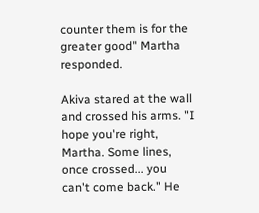counter them is for the greater good" Martha responded.

Akiva stared at the wall and crossed his arms. "I hope you're right, Martha. Some lines, once crossed... you can't come back." He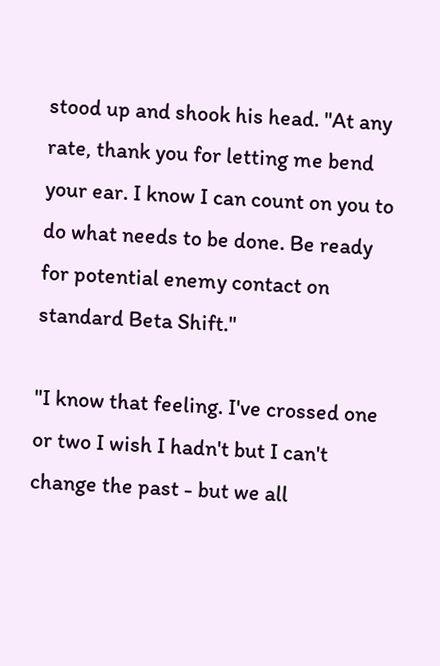stood up and shook his head. "At any rate, thank you for letting me bend your ear. I know I can count on you to do what needs to be done. Be ready for potential enemy contact on standard Beta Shift."

"I know that feeling. I've crossed one or two I wish I hadn't but I can't change the past - but we all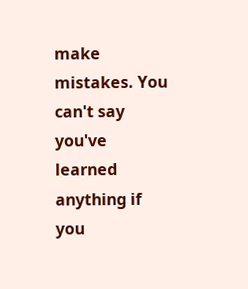make mistakes. You can't say you've learned anything if you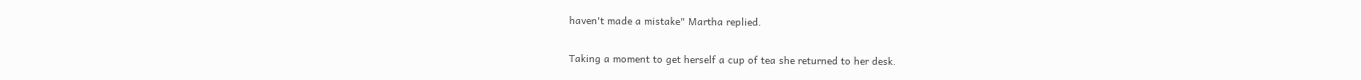haven't made a mistake" Martha replied.

Taking a moment to get herself a cup of tea she returned to her desk.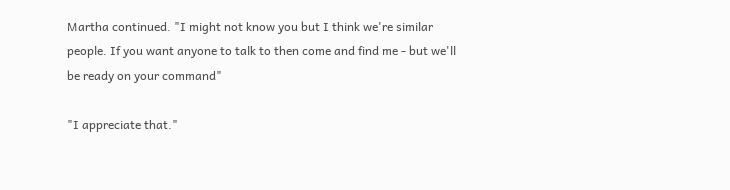Martha continued. "I might not know you but I think we're similar people. If you want anyone to talk to then come and find me - but we'll be ready on your command"

"I appreciate that."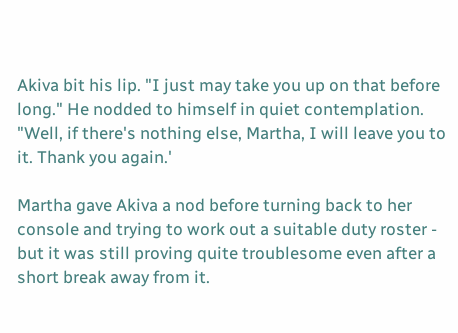Akiva bit his lip. "I just may take you up on that before long." He nodded to himself in quiet contemplation. "Well, if there's nothing else, Martha, I will leave you to it. Thank you again.'

Martha gave Akiva a nod before turning back to her console and trying to work out a suitable duty roster - but it was still proving quite troublesome even after a short break away from it.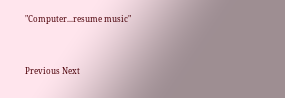"Computer...resume music"


Previous Next